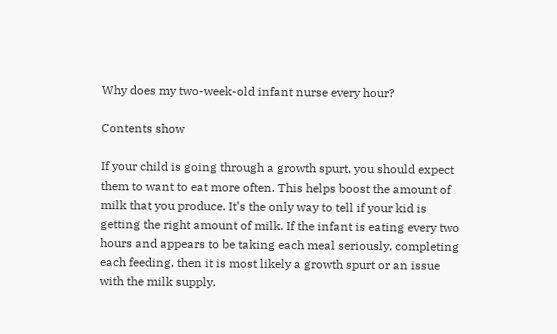Why does my two-week-old infant nurse every hour?

Contents show

If your child is going through a growth spurt, you should expect them to want to eat more often. This helps boost the amount of milk that you produce. It’s the only way to tell if your kid is getting the right amount of milk. If the infant is eating every two hours and appears to be taking each meal seriously, completing each feeding, then it is most likely a growth spurt or an issue with the milk supply.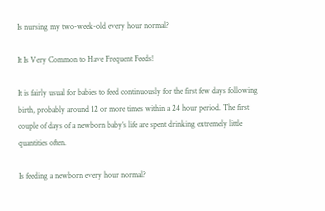Is nursing my two-week-old every hour normal?

It Is Very Common to Have Frequent Feeds!

It is fairly usual for babies to feed continuously for the first few days following birth, probably around 12 or more times within a 24 hour period. The first couple of days of a newborn baby’s life are spent drinking extremely little quantities often.

Is feeding a newborn every hour normal?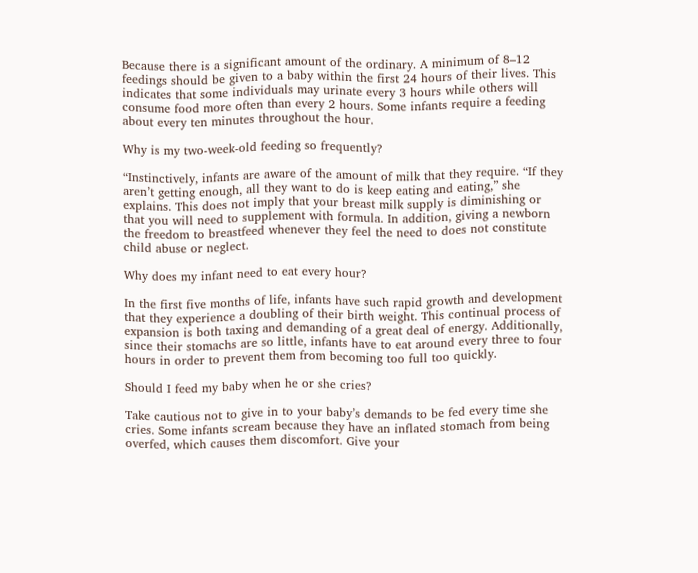Because there is a significant amount of the ordinary. A minimum of 8–12 feedings should be given to a baby within the first 24 hours of their lives. This indicates that some individuals may urinate every 3 hours while others will consume food more often than every 2 hours. Some infants require a feeding about every ten minutes throughout the hour.

Why is my two-week-old feeding so frequently?

“Instinctively, infants are aware of the amount of milk that they require. “If they aren’t getting enough, all they want to do is keep eating and eating,” she explains. This does not imply that your breast milk supply is diminishing or that you will need to supplement with formula. In addition, giving a newborn the freedom to breastfeed whenever they feel the need to does not constitute child abuse or neglect.

Why does my infant need to eat every hour?

In the first five months of life, infants have such rapid growth and development that they experience a doubling of their birth weight. This continual process of expansion is both taxing and demanding of a great deal of energy. Additionally, since their stomachs are so little, infants have to eat around every three to four hours in order to prevent them from becoming too full too quickly.

Should I feed my baby when he or she cries?

Take cautious not to give in to your baby’s demands to be fed every time she cries. Some infants scream because they have an inflated stomach from being overfed, which causes them discomfort. Give your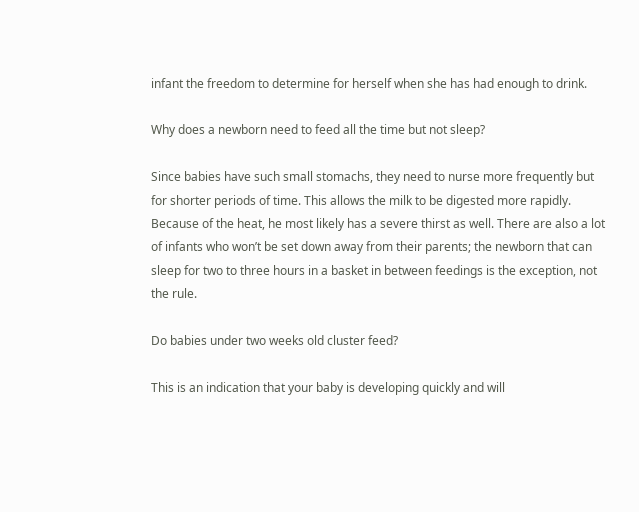infant the freedom to determine for herself when she has had enough to drink.

Why does a newborn need to feed all the time but not sleep?

Since babies have such small stomachs, they need to nurse more frequently but for shorter periods of time. This allows the milk to be digested more rapidly. Because of the heat, he most likely has a severe thirst as well. There are also a lot of infants who won’t be set down away from their parents; the newborn that can sleep for two to three hours in a basket in between feedings is the exception, not the rule.

Do babies under two weeks old cluster feed?

This is an indication that your baby is developing quickly and will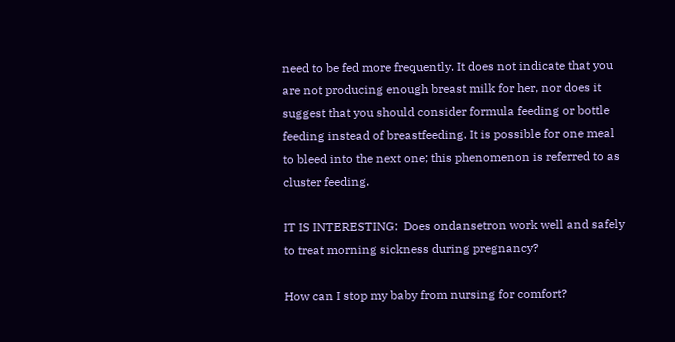need to be fed more frequently. It does not indicate that you are not producing enough breast milk for her, nor does it suggest that you should consider formula feeding or bottle feeding instead of breastfeeding. It is possible for one meal to bleed into the next one; this phenomenon is referred to as cluster feeding.

IT IS INTERESTING:  Does ondansetron work well and safely to treat morning sickness during pregnancy?

How can I stop my baby from nursing for comfort?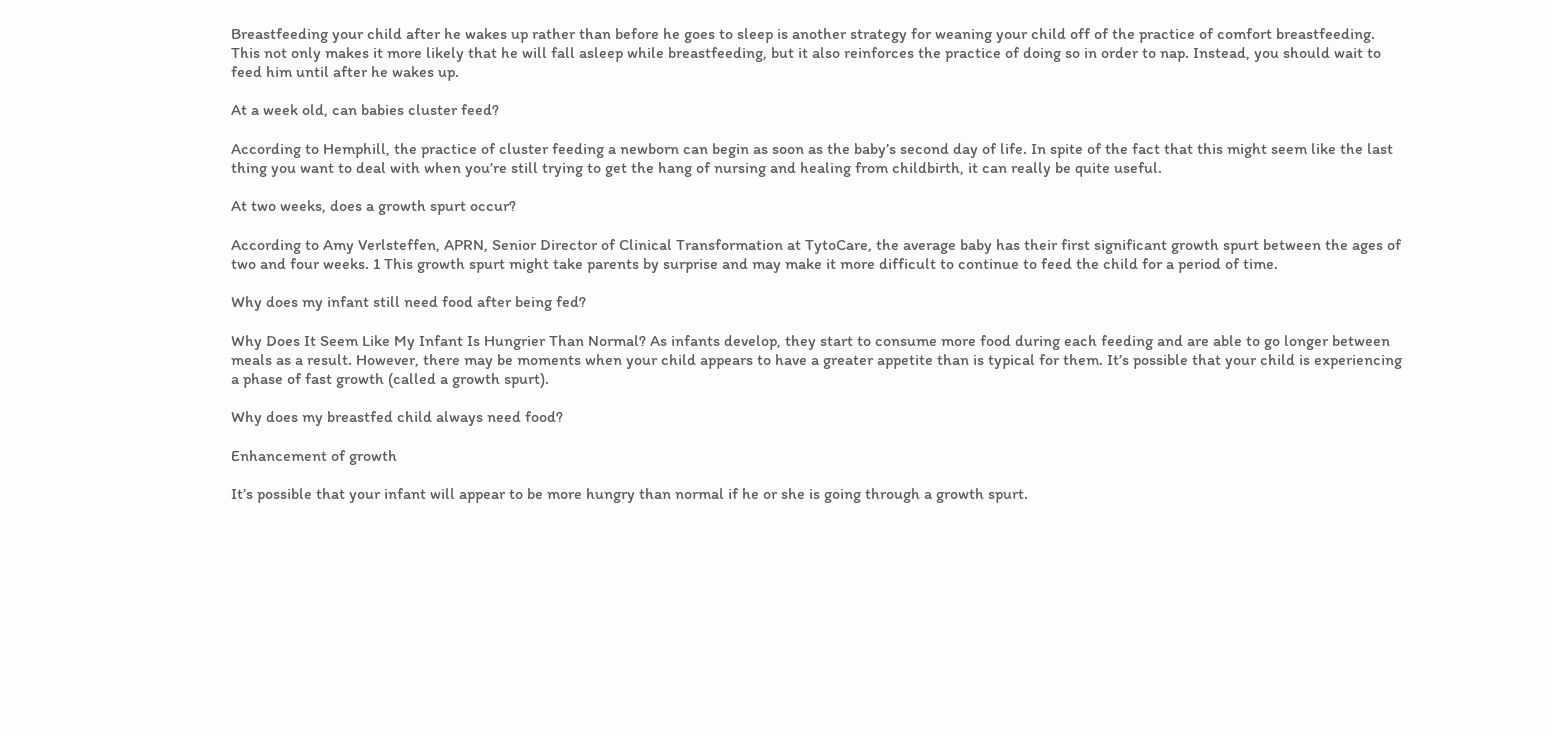Breastfeeding your child after he wakes up rather than before he goes to sleep is another strategy for weaning your child off of the practice of comfort breastfeeding. This not only makes it more likely that he will fall asleep while breastfeeding, but it also reinforces the practice of doing so in order to nap. Instead, you should wait to feed him until after he wakes up.

At a week old, can babies cluster feed?

According to Hemphill, the practice of cluster feeding a newborn can begin as soon as the baby’s second day of life. In spite of the fact that this might seem like the last thing you want to deal with when you’re still trying to get the hang of nursing and healing from childbirth, it can really be quite useful.

At two weeks, does a growth spurt occur?

According to Amy Verlsteffen, APRN, Senior Director of Clinical Transformation at TytoCare, the average baby has their first significant growth spurt between the ages of two and four weeks. 1 This growth spurt might take parents by surprise and may make it more difficult to continue to feed the child for a period of time.

Why does my infant still need food after being fed?

Why Does It Seem Like My Infant Is Hungrier Than Normal? As infants develop, they start to consume more food during each feeding and are able to go longer between meals as a result. However, there may be moments when your child appears to have a greater appetite than is typical for them. It’s possible that your child is experiencing a phase of fast growth (called a growth spurt).

Why does my breastfed child always need food?

Enhancement of growth

It’s possible that your infant will appear to be more hungry than normal if he or she is going through a growth spurt.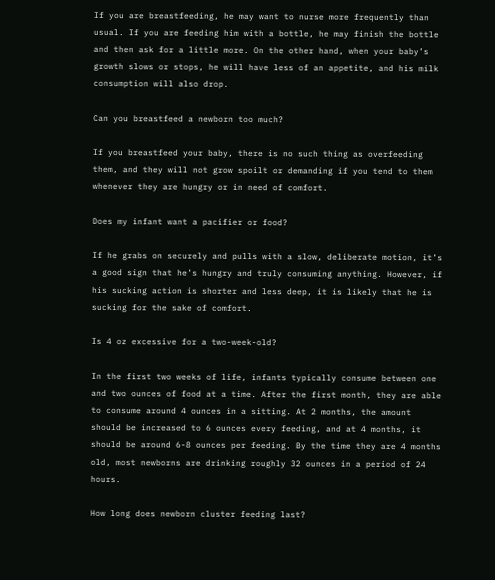If you are breastfeeding, he may want to nurse more frequently than usual. If you are feeding him with a bottle, he may finish the bottle and then ask for a little more. On the other hand, when your baby’s growth slows or stops, he will have less of an appetite, and his milk consumption will also drop.

Can you breastfeed a newborn too much?

If you breastfeed your baby, there is no such thing as overfeeding them, and they will not grow spoilt or demanding if you tend to them whenever they are hungry or in need of comfort.

Does my infant want a pacifier or food?

If he grabs on securely and pulls with a slow, deliberate motion, it’s a good sign that he’s hungry and truly consuming anything. However, if his sucking action is shorter and less deep, it is likely that he is sucking for the sake of comfort.

Is 4 oz excessive for a two-week-old?

In the first two weeks of life, infants typically consume between one and two ounces of food at a time. After the first month, they are able to consume around 4 ounces in a sitting. At 2 months, the amount should be increased to 6 ounces every feeding, and at 4 months, it should be around 6-8 ounces per feeding. By the time they are 4 months old, most newborns are drinking roughly 32 ounces in a period of 24 hours.

How long does newborn cluster feeding last?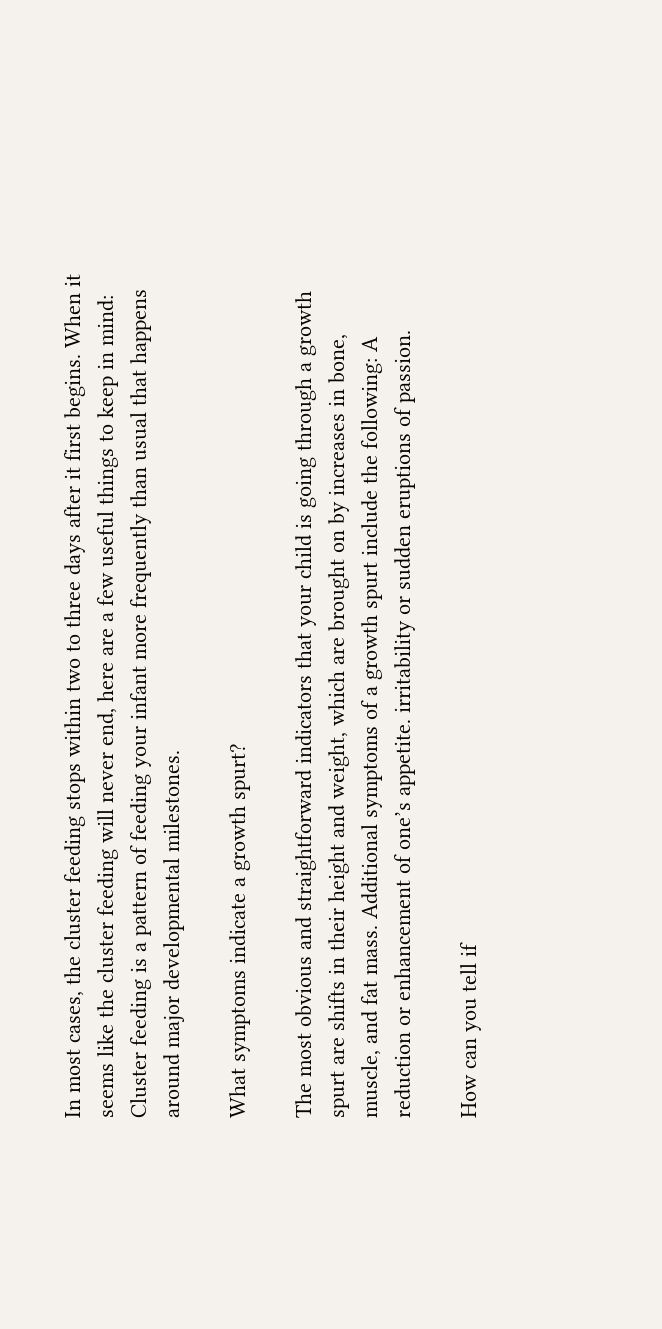In most cases, the cluster feeding stops within two to three days after it first begins. When it seems like the cluster feeding will never end, here are a few useful things to keep in mind: Cluster feeding is a pattern of feeding your infant more frequently than usual that happens around major developmental milestones.

What symptoms indicate a growth spurt?

The most obvious and straightforward indicators that your child is going through a growth spurt are shifts in their height and weight, which are brought on by increases in bone, muscle, and fat mass. Additional symptoms of a growth spurt include the following: A reduction or enhancement of one’s appetite. irritability or sudden eruptions of passion.

How can you tell if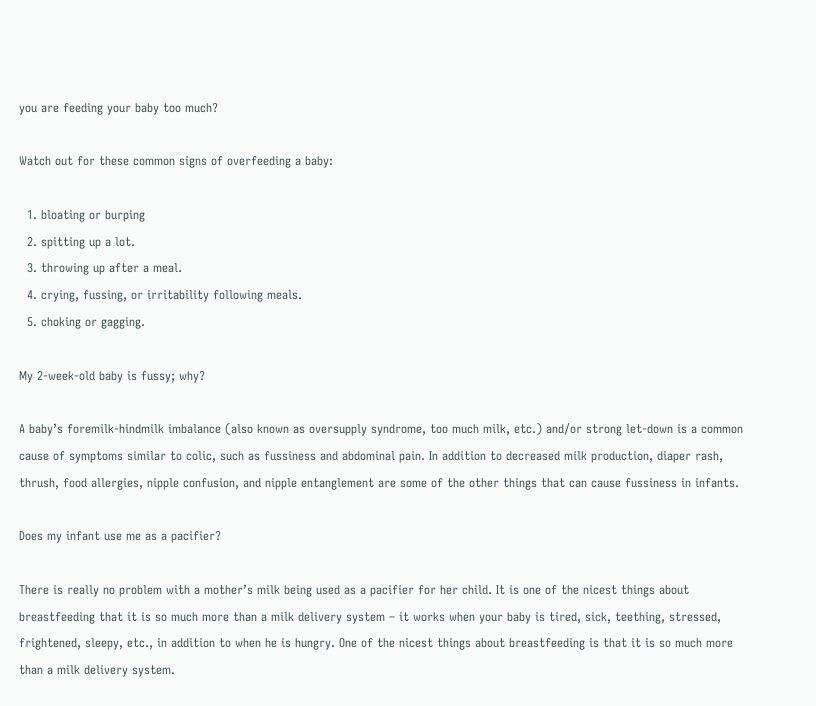you are feeding your baby too much?

Watch out for these common signs of overfeeding a baby:

  1. bloating or burping
  2. spitting up a lot.
  3. throwing up after a meal.
  4. crying, fussing, or irritability following meals.
  5. choking or gagging.

My 2-week-old baby is fussy; why?

A baby’s foremilk-hindmilk imbalance (also known as oversupply syndrome, too much milk, etc.) and/or strong let-down is a common cause of symptoms similar to colic, such as fussiness and abdominal pain. In addition to decreased milk production, diaper rash, thrush, food allergies, nipple confusion, and nipple entanglement are some of the other things that can cause fussiness in infants.

Does my infant use me as a pacifier?

There is really no problem with a mother’s milk being used as a pacifier for her child. It is one of the nicest things about breastfeeding that it is so much more than a milk delivery system – it works when your baby is tired, sick, teething, stressed, frightened, sleepy, etc., in addition to when he is hungry. One of the nicest things about breastfeeding is that it is so much more than a milk delivery system.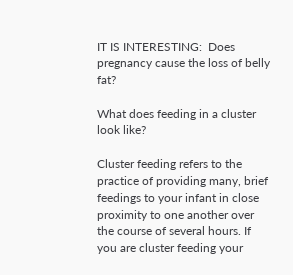IT IS INTERESTING:  Does pregnancy cause the loss of belly fat?

What does feeding in a cluster look like?

Cluster feeding refers to the practice of providing many, brief feedings to your infant in close proximity to one another over the course of several hours. If you are cluster feeding your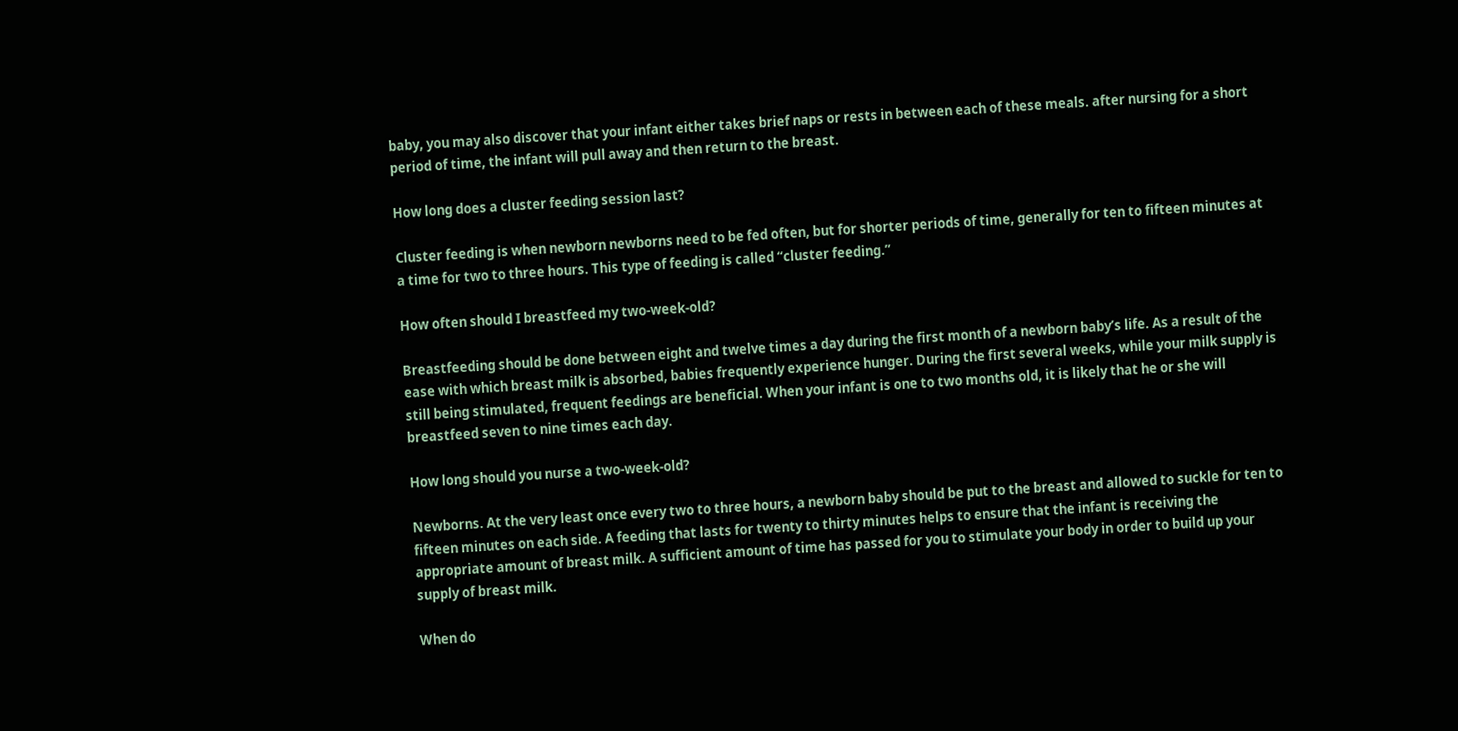baby, you may also discover that your infant either takes brief naps or rests in between each of these meals. after nursing for a short period of time, the infant will pull away and then return to the breast.

How long does a cluster feeding session last?

Cluster feeding is when newborn newborns need to be fed often, but for shorter periods of time, generally for ten to fifteen minutes at a time for two to three hours. This type of feeding is called “cluster feeding.”

How often should I breastfeed my two-week-old?

Breastfeeding should be done between eight and twelve times a day during the first month of a newborn baby’s life. As a result of the ease with which breast milk is absorbed, babies frequently experience hunger. During the first several weeks, while your milk supply is still being stimulated, frequent feedings are beneficial. When your infant is one to two months old, it is likely that he or she will breastfeed seven to nine times each day.

How long should you nurse a two-week-old?

Newborns. At the very least once every two to three hours, a newborn baby should be put to the breast and allowed to suckle for ten to fifteen minutes on each side. A feeding that lasts for twenty to thirty minutes helps to ensure that the infant is receiving the appropriate amount of breast milk. A sufficient amount of time has passed for you to stimulate your body in order to build up your supply of breast milk.

When do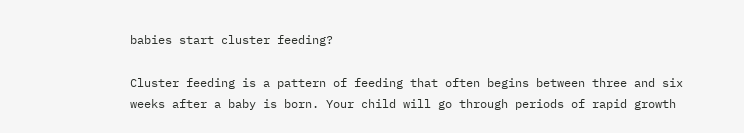babies start cluster feeding?

Cluster feeding is a pattern of feeding that often begins between three and six weeks after a baby is born. Your child will go through periods of rapid growth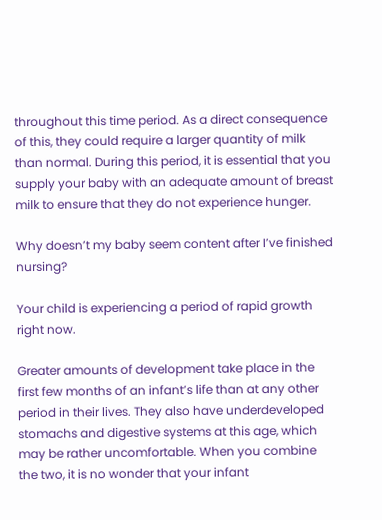throughout this time period. As a direct consequence of this, they could require a larger quantity of milk than normal. During this period, it is essential that you supply your baby with an adequate amount of breast milk to ensure that they do not experience hunger.

Why doesn’t my baby seem content after I’ve finished nursing?

Your child is experiencing a period of rapid growth right now.

Greater amounts of development take place in the first few months of an infant’s life than at any other period in their lives. They also have underdeveloped stomachs and digestive systems at this age, which may be rather uncomfortable. When you combine the two, it is no wonder that your infant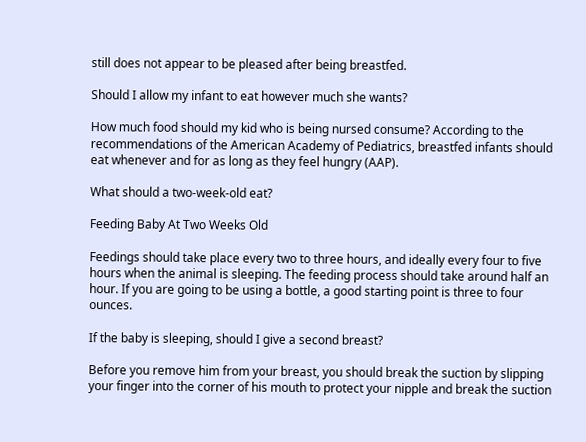still does not appear to be pleased after being breastfed.

Should I allow my infant to eat however much she wants?

How much food should my kid who is being nursed consume? According to the recommendations of the American Academy of Pediatrics, breastfed infants should eat whenever and for as long as they feel hungry (AAP).

What should a two-week-old eat?

Feeding Baby At Two Weeks Old

Feedings should take place every two to three hours, and ideally every four to five hours when the animal is sleeping. The feeding process should take around half an hour. If you are going to be using a bottle, a good starting point is three to four ounces.

If the baby is sleeping, should I give a second breast?

Before you remove him from your breast, you should break the suction by slipping your finger into the corner of his mouth to protect your nipple and break the suction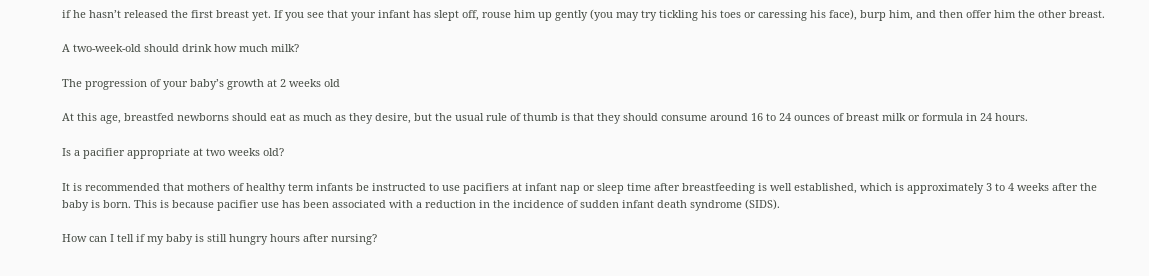if he hasn’t released the first breast yet. If you see that your infant has slept off, rouse him up gently (you may try tickling his toes or caressing his face), burp him, and then offer him the other breast.

A two-week-old should drink how much milk?

The progression of your baby’s growth at 2 weeks old

At this age, breastfed newborns should eat as much as they desire, but the usual rule of thumb is that they should consume around 16 to 24 ounces of breast milk or formula in 24 hours.

Is a pacifier appropriate at two weeks old?

It is recommended that mothers of healthy term infants be instructed to use pacifiers at infant nap or sleep time after breastfeeding is well established, which is approximately 3 to 4 weeks after the baby is born. This is because pacifier use has been associated with a reduction in the incidence of sudden infant death syndrome (SIDS).

How can I tell if my baby is still hungry hours after nursing?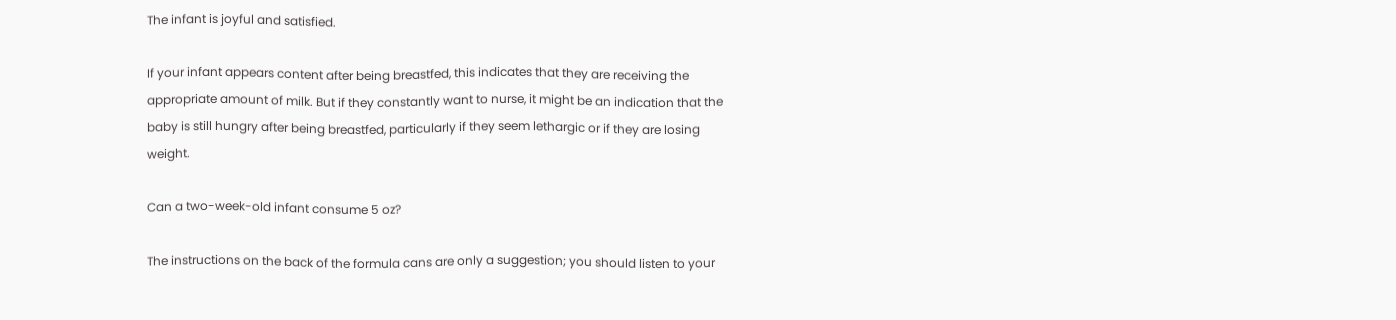The infant is joyful and satisfied.

If your infant appears content after being breastfed, this indicates that they are receiving the appropriate amount of milk. But if they constantly want to nurse, it might be an indication that the baby is still hungry after being breastfed, particularly if they seem lethargic or if they are losing weight.

Can a two-week-old infant consume 5 oz?

The instructions on the back of the formula cans are only a suggestion; you should listen to your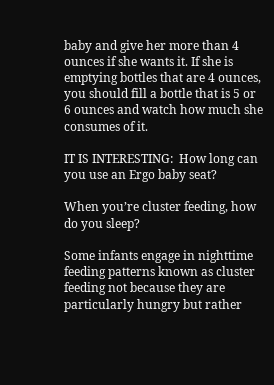baby and give her more than 4 ounces if she wants it. If she is emptying bottles that are 4 ounces, you should fill a bottle that is 5 or 6 ounces and watch how much she consumes of it.

IT IS INTERESTING:  How long can you use an Ergo baby seat?

When you’re cluster feeding, how do you sleep?

Some infants engage in nighttime feeding patterns known as cluster feeding not because they are particularly hungry but rather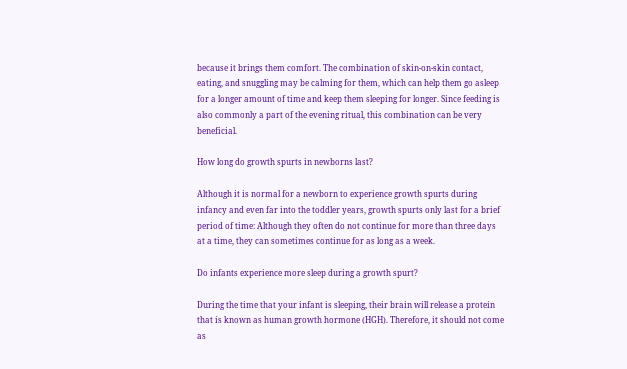because it brings them comfort. The combination of skin-on-skin contact, eating, and snuggling may be calming for them, which can help them go asleep for a longer amount of time and keep them sleeping for longer. Since feeding is also commonly a part of the evening ritual, this combination can be very beneficial.

How long do growth spurts in newborns last?

Although it is normal for a newborn to experience growth spurts during infancy and even far into the toddler years, growth spurts only last for a brief period of time: Although they often do not continue for more than three days at a time, they can sometimes continue for as long as a week.

Do infants experience more sleep during a growth spurt?

During the time that your infant is sleeping, their brain will release a protein that is known as human growth hormone (HGH). Therefore, it should not come as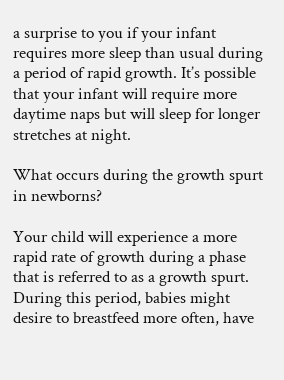a surprise to you if your infant requires more sleep than usual during a period of rapid growth. It’s possible that your infant will require more daytime naps but will sleep for longer stretches at night.

What occurs during the growth spurt in newborns?

Your child will experience a more rapid rate of growth during a phase that is referred to as a growth spurt. During this period, babies might desire to breastfeed more often, have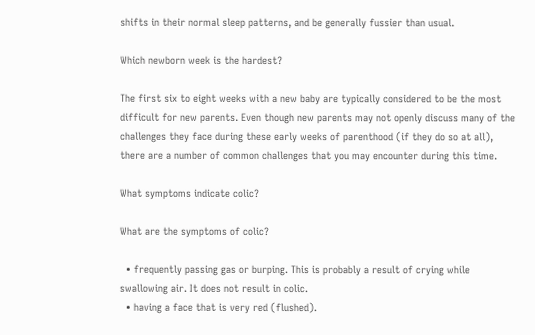shifts in their normal sleep patterns, and be generally fussier than usual.

Which newborn week is the hardest?

The first six to eight weeks with a new baby are typically considered to be the most difficult for new parents. Even though new parents may not openly discuss many of the challenges they face during these early weeks of parenthood (if they do so at all), there are a number of common challenges that you may encounter during this time.

What symptoms indicate colic?

What are the symptoms of colic?

  • frequently passing gas or burping. This is probably a result of crying while swallowing air. It does not result in colic.
  • having a face that is very red (flushed).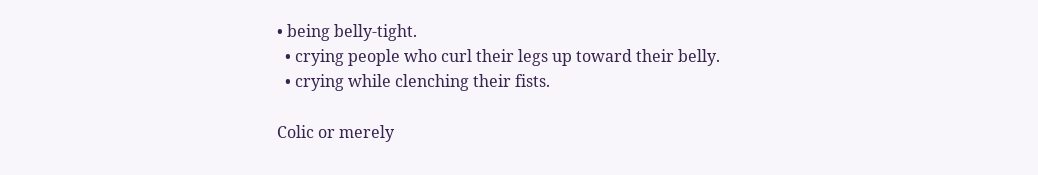• being belly-tight.
  • crying people who curl their legs up toward their belly.
  • crying while clenching their fists.

Colic or merely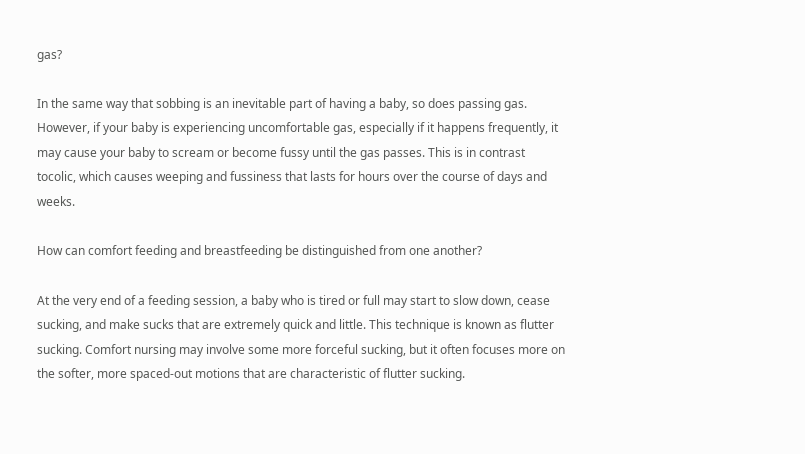gas?

In the same way that sobbing is an inevitable part of having a baby, so does passing gas. However, if your baby is experiencing uncomfortable gas, especially if it happens frequently, it may cause your baby to scream or become fussy until the gas passes. This is in contrast tocolic, which causes weeping and fussiness that lasts for hours over the course of days and weeks.

How can comfort feeding and breastfeeding be distinguished from one another?

At the very end of a feeding session, a baby who is tired or full may start to slow down, cease sucking, and make sucks that are extremely quick and little. This technique is known as flutter sucking. Comfort nursing may involve some more forceful sucking, but it often focuses more on the softer, more spaced-out motions that are characteristic of flutter sucking.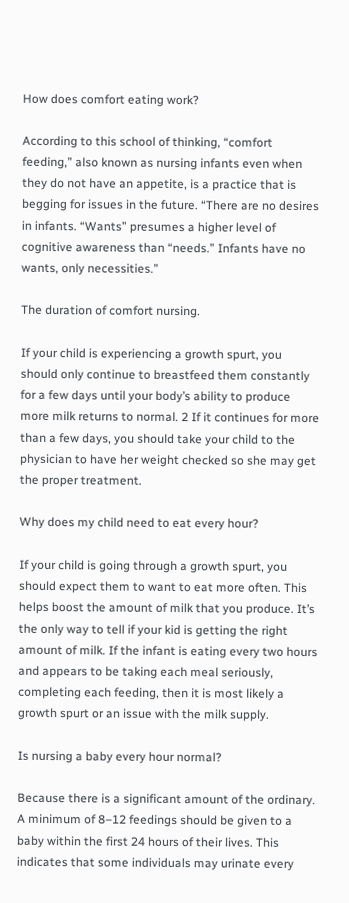How does comfort eating work?

According to this school of thinking, “comfort feeding,” also known as nursing infants even when they do not have an appetite, is a practice that is begging for issues in the future. “There are no desires in infants. “Wants” presumes a higher level of cognitive awareness than “needs.” Infants have no wants, only necessities.”

The duration of comfort nursing.

If your child is experiencing a growth spurt, you should only continue to breastfeed them constantly for a few days until your body’s ability to produce more milk returns to normal. 2 If it continues for more than a few days, you should take your child to the physician to have her weight checked so she may get the proper treatment.

Why does my child need to eat every hour?

If your child is going through a growth spurt, you should expect them to want to eat more often. This helps boost the amount of milk that you produce. It’s the only way to tell if your kid is getting the right amount of milk. If the infant is eating every two hours and appears to be taking each meal seriously, completing each feeding, then it is most likely a growth spurt or an issue with the milk supply.

Is nursing a baby every hour normal?

Because there is a significant amount of the ordinary. A minimum of 8–12 feedings should be given to a baby within the first 24 hours of their lives. This indicates that some individuals may urinate every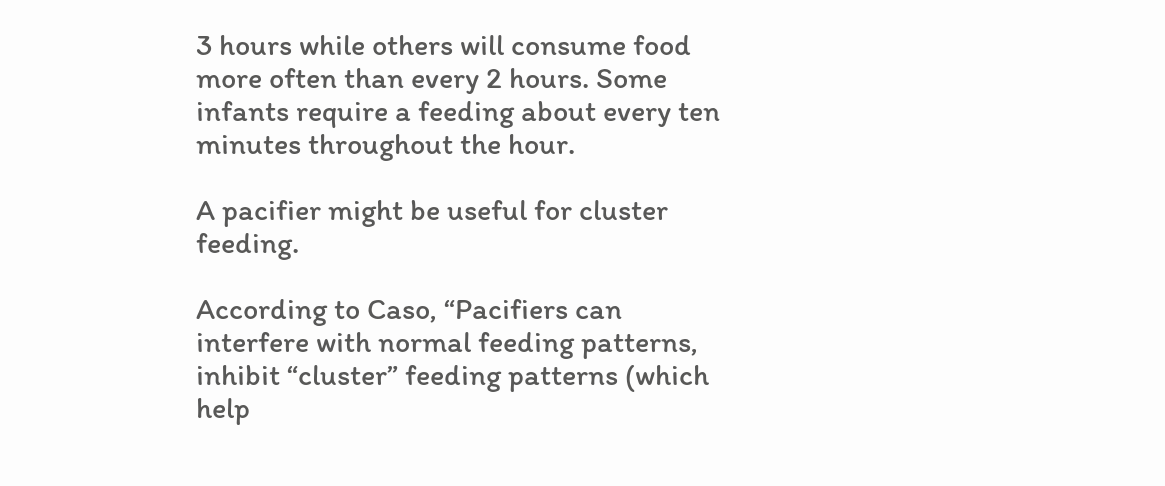3 hours while others will consume food more often than every 2 hours. Some infants require a feeding about every ten minutes throughout the hour.

A pacifier might be useful for cluster feeding.

According to Caso, “Pacifiers can interfere with normal feeding patterns, inhibit “cluster” feeding patterns (which help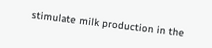stimulate milk production in the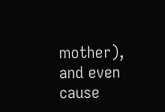mother), and even cause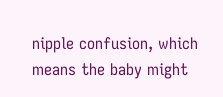nipple confusion, which means the baby might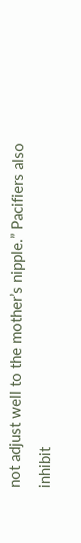not adjust well to the mother’s nipple.” Pacifiers also inhibit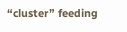“cluster” feeding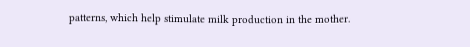patterns, which help stimulate milk production in the mother.